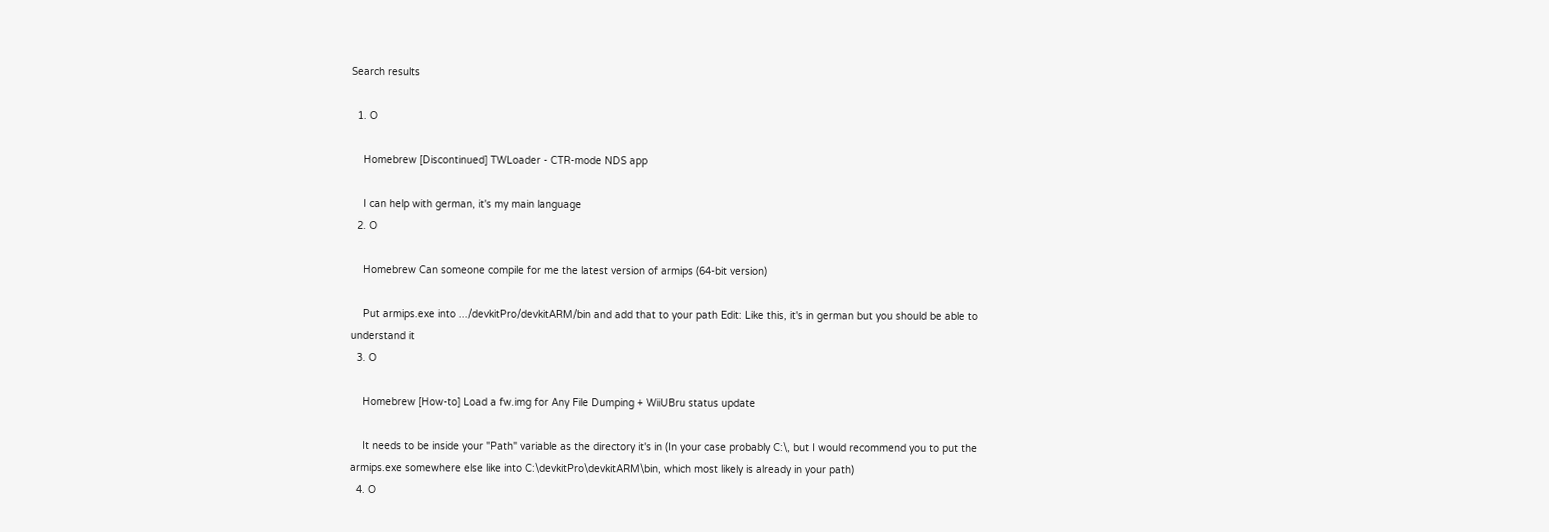Search results

  1. O

    Homebrew [Discontinued] TWLoader - CTR-mode NDS app

    I can help with german, it's my main language
  2. O

    Homebrew Can someone compile for me the latest version of armips (64-bit version)

    Put armips.exe into .../devkitPro/devkitARM/bin and add that to your path Edit: Like this, it's in german but you should be able to understand it
  3. O

    Homebrew [How-to] Load a fw.img for Any File Dumping + WiiUBru status update

    It needs to be inside your "Path" variable as the directory it's in (In your case probably C:\, but I would recommend you to put the armips.exe somewhere else like into C:\devkitPro\devkitARM\bin, which most likely is already in your path)
  4. O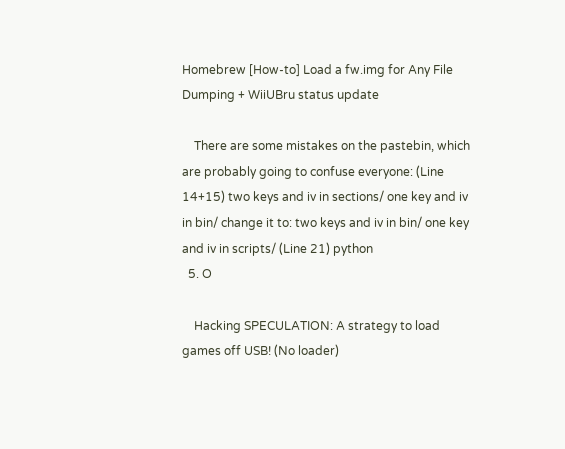Homebrew [How-to] Load a fw.img for Any File Dumping + WiiUBru status update

    There are some mistakes on the pastebin, which are probably going to confuse everyone: (Line 14+15) two keys and iv in sections/ one key and iv in bin/ change it to: two keys and iv in bin/ one key and iv in scripts/ (Line 21) python
  5. O

    Hacking SPECULATION: A strategy to load games off USB! (No loader)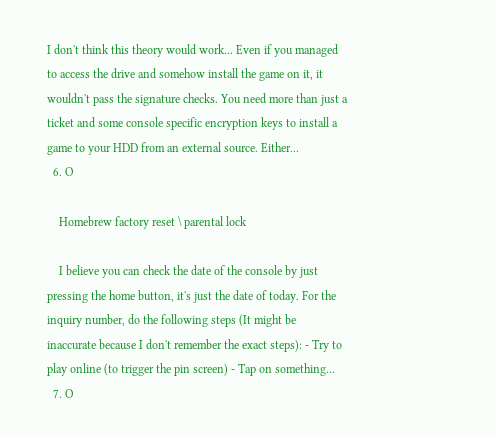I don't think this theory would work... Even if you managed to access the drive and somehow install the game on it, it wouldn't pass the signature checks. You need more than just a ticket and some console specific encryption keys to install a game to your HDD from an external source. Either...
  6. O

    Homebrew factory reset \ parental lock

    I believe you can check the date of the console by just pressing the home button, it's just the date of today. For the inquiry number, do the following steps (It might be inaccurate because I don't remember the exact steps): - Try to play online (to trigger the pin screen) - Tap on something...
  7. O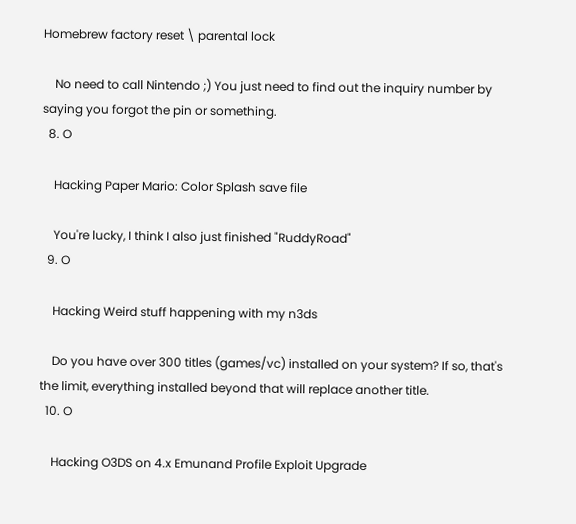Homebrew factory reset \ parental lock

    No need to call Nintendo ;) You just need to find out the inquiry number by saying you forgot the pin or something.
  8. O

    Hacking Paper Mario: Color Splash save file

    You're lucky, I think I also just finished "RuddyRoad"
  9. O

    Hacking Weird stuff happening with my n3ds

    Do you have over 300 titles (games/vc) installed on your system? If so, that's the limit, everything installed beyond that will replace another title.
  10. O

    Hacking O3DS on 4.x Emunand Profile Exploit Upgrade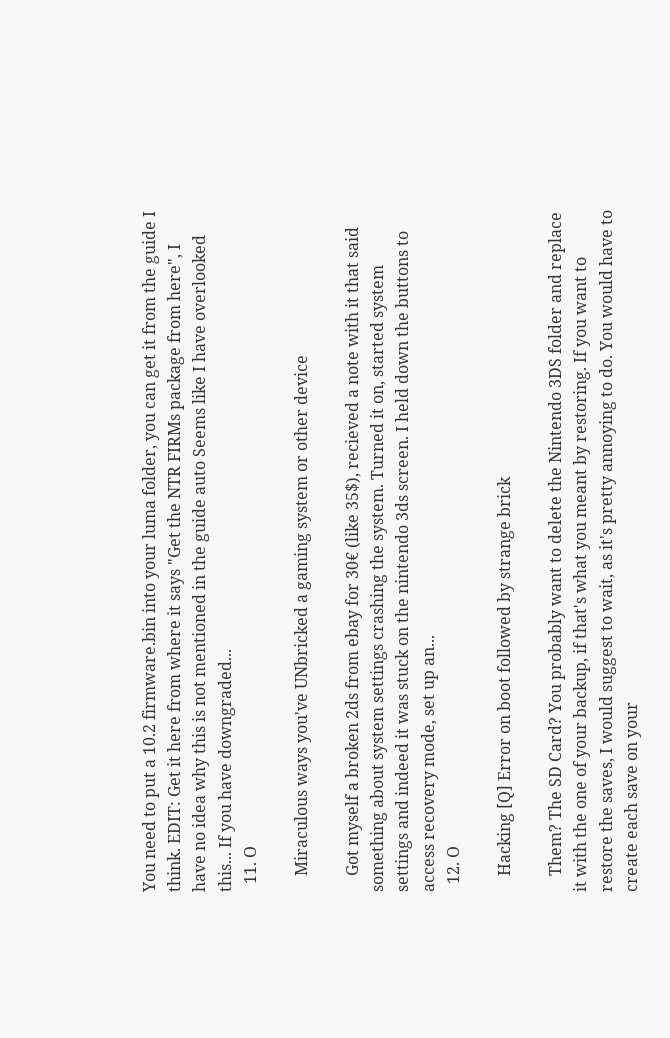You need to put a 10.2 firmware.bin into your luma folder, you can get it from the guide I think. EDIT: Get it here from where it says "Get the NTR FIRMs package from here", I have no idea why this is not mentioned in the guide auto Seems like I have overlooked this... If you have downgraded...
  11. O

    Miraculous ways you've UNbricked a gaming system or other device

    Got myself a broken 2ds from ebay for 30€ (like 35$), recieved a note with it that said something about system settings crashing the system. Turned it on, started system settings and indeed it was stuck on the nintendo 3ds screen. I held down the buttons to access recovery mode, set up an...
  12. O

    Hacking [Q] Error on boot followed by strange brick

    Them? The SD Card? You probably want to delete the Nintendo 3DS folder and replace it with the one of your backup, if that's what you meant by restoring. If you want to restore the saves, I would suggest to wait, as it's pretty annoying to do. You would have to create each save on your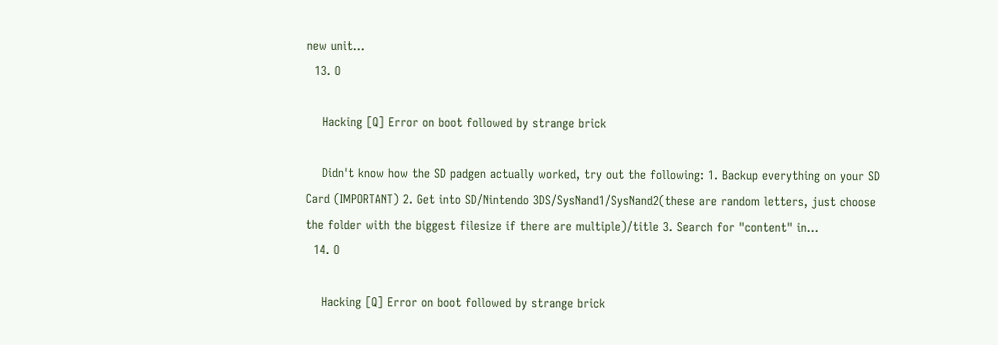new unit...
  13. O

    Hacking [Q] Error on boot followed by strange brick

    Didn't know how the SD padgen actually worked, try out the following: 1. Backup everything on your SD Card (IMPORTANT) 2. Get into SD/Nintendo 3DS/SysNand1/SysNand2(these are random letters, just choose the folder with the biggest filesize if there are multiple)/title 3. Search for "content" in...
  14. O

    Hacking [Q] Error on boot followed by strange brick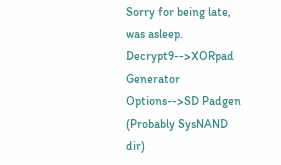Sorry for being late, was asleep. Decrypt9-->XORpad Generator Options-->SD Padgen (Probably SysNAND dir)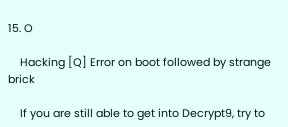15. O

    Hacking [Q] Error on boot followed by strange brick

    If you are still able to get into Decrypt9, try to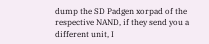dump the SD Padgen xorpad of the respective NAND, if they send you a different unit, I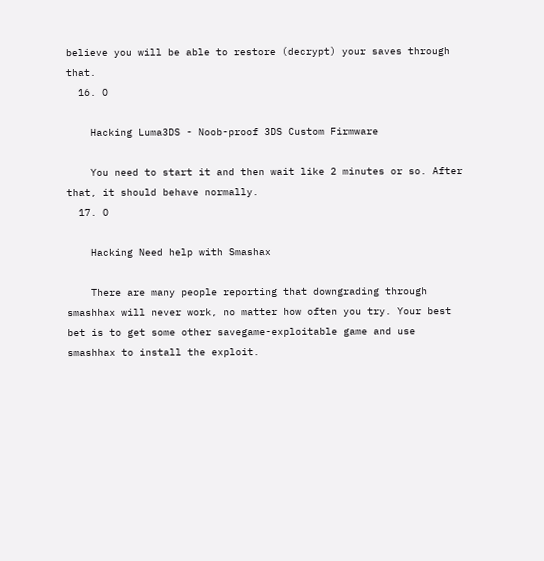believe you will be able to restore (decrypt) your saves through that.
  16. O

    Hacking Luma3DS - Noob-proof 3DS Custom Firmware

    You need to start it and then wait like 2 minutes or so. After that, it should behave normally.
  17. O

    Hacking Need help with Smashax

    There are many people reporting that downgrading through smashhax will never work, no matter how often you try. Your best bet is to get some other savegame-exploitable game and use smashhax to install the exploit.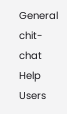General chit-chat
Help Users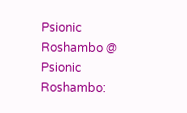Psionic Roshambo @ Psionic Roshambo: